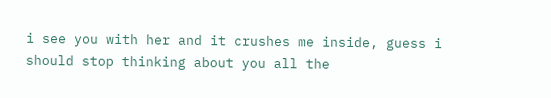i see you with her and it crushes me inside, guess i should stop thinking about you all the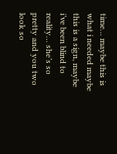time… maybe this is what i needed maybe this is a sign, maybe i’ve been blind to reality… she’s so pretty and you two look so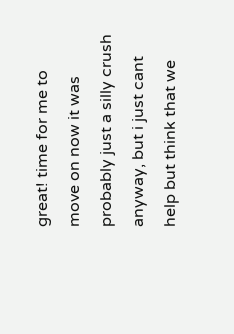great! time for me to move on now it was probably just a silly crush anyway, but i just cant help but think that we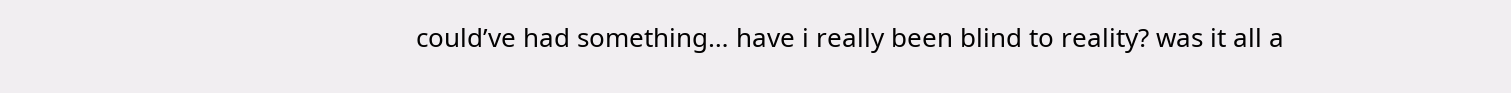could’ve had something… have i really been blind to reality? was it all a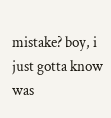mistake? boy, i just gotta know was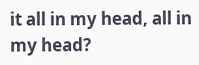it all in my head, all in my head?